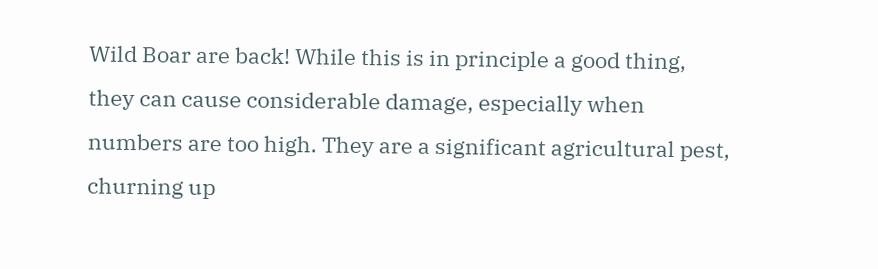Wild Boar are back! While this is in principle a good thing, they can cause considerable damage, especially when numbers are too high. They are a significant agricultural pest, churning up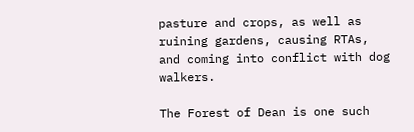pasture and crops, as well as ruining gardens, causing RTAs, and coming into conflict with dog walkers.

The Forest of Dean is one such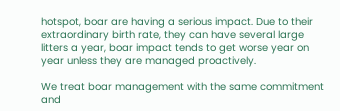hotspot, boar are having a serious impact. Due to their extraordinary birth rate, they can have several large litters a year, boar impact tends to get worse year on year unless they are managed proactively.

We treat boar management with the same commitment and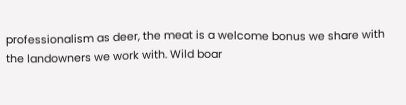professionalism as deer, the meat is a welcome bonus we share with the landowners we work with. Wild boar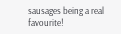sausages being a real favourite!